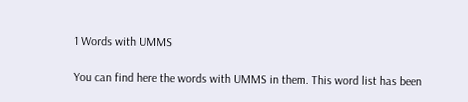1 Words with UMMS

You can find here the words with UMMS in them. This word list has been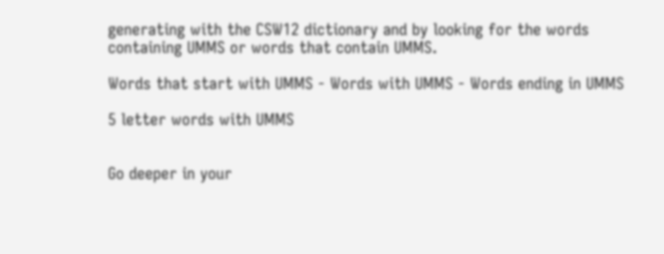generating with the CSW12 dictionary and by looking for the words containing UMMS or words that contain UMMS.

Words that start with UMMS - Words with UMMS - Words ending in UMMS

5 letter words with UMMS


Go deeper in your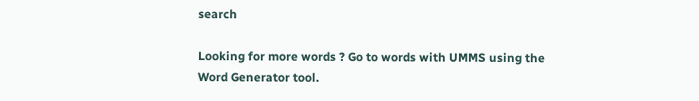search

Looking for more words ? Go to words with UMMS using the Word Generator tool.